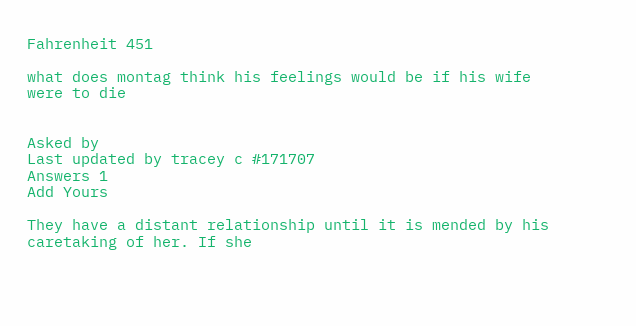Fahrenheit 451

what does montag think his feelings would be if his wife were to die


Asked by
Last updated by tracey c #171707
Answers 1
Add Yours

They have a distant relationship until it is mended by his caretaking of her. If she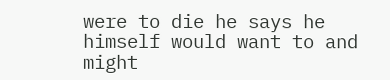were to die he says he himself would want to and might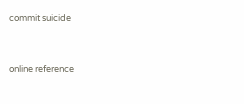commit suicide


online reference